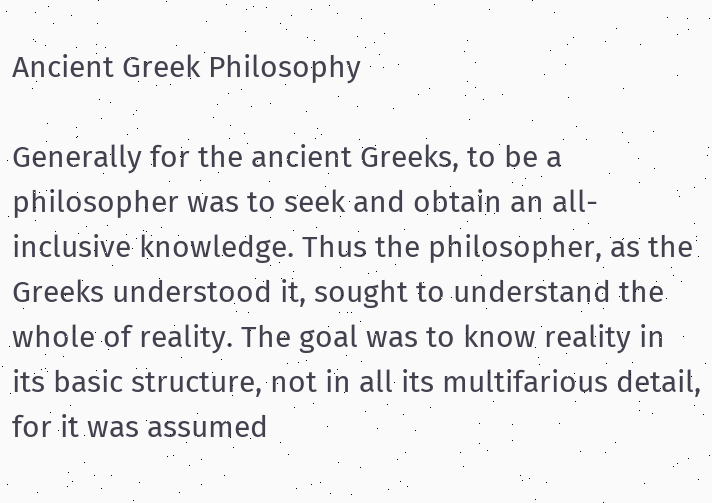Ancient Greek Philosophy

Generally for the ancient Greeks, to be a philosopher was to seek and obtain an all-inclusive knowledge. Thus the philosopher, as the Greeks understood it, sought to understand the whole of reality. The goal was to know reality in its basic structure, not in all its multifarious detail, for it was assumed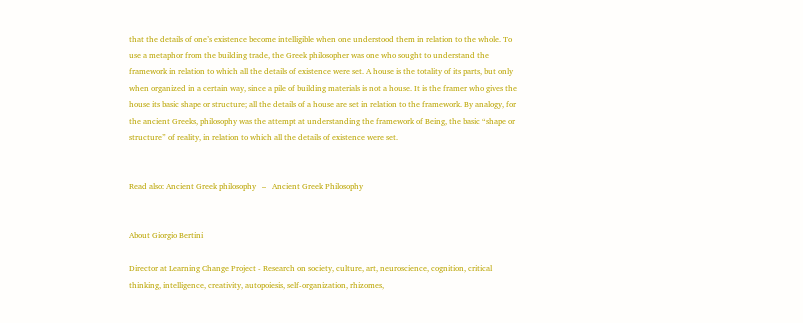that the details of one’s existence become intelligible when one understood them in relation to the whole. To use a metaphor from the building trade, the Greek philosopher was one who sought to understand the framework in relation to which all the details of existence were set. A house is the totality of its parts, but only when organized in a certain way, since a pile of building materials is not a house. It is the framer who gives the house its basic shape or structure; all the details of a house are set in relation to the framework. By analogy, for the ancient Greeks, philosophy was the attempt at understanding the framework of Being, the basic “shape or structure” of reality, in relation to which all the details of existence were set.


Read also: Ancient Greek philosophy   –   Ancient Greek Philosophy


About Giorgio Bertini

Director at Learning Change Project - Research on society, culture, art, neuroscience, cognition, critical thinking, intelligence, creativity, autopoiesis, self-organization, rhizomes,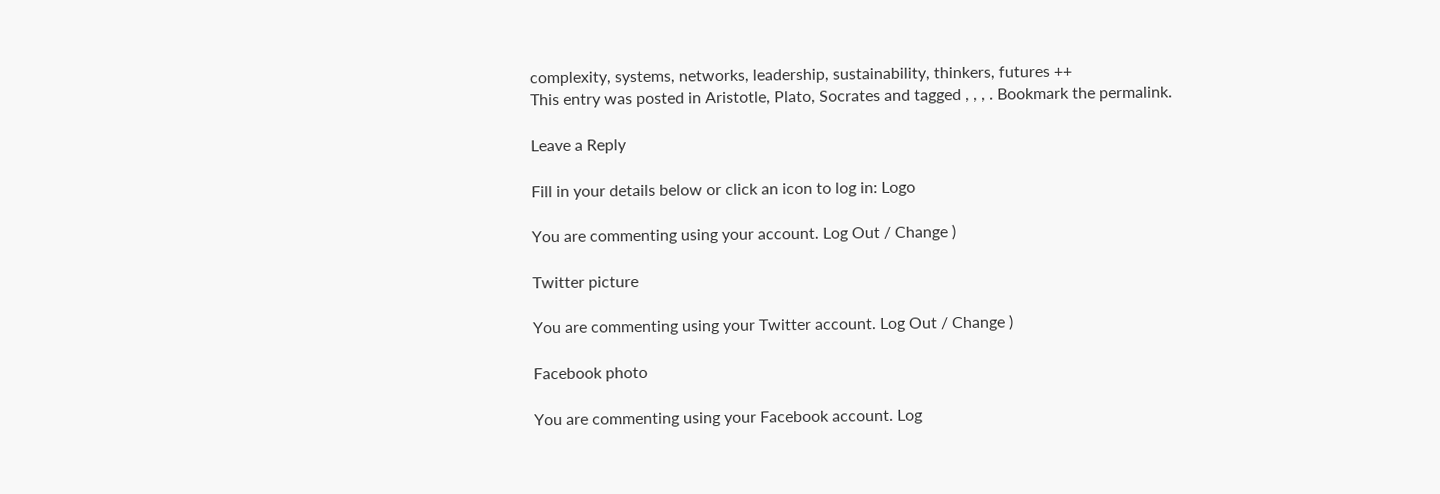complexity, systems, networks, leadership, sustainability, thinkers, futures ++
This entry was posted in Aristotle, Plato, Socrates and tagged , , , . Bookmark the permalink.

Leave a Reply

Fill in your details below or click an icon to log in: Logo

You are commenting using your account. Log Out / Change )

Twitter picture

You are commenting using your Twitter account. Log Out / Change )

Facebook photo

You are commenting using your Facebook account. Log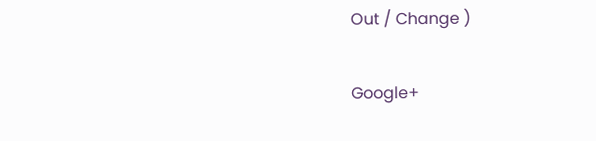Out / Change )

Google+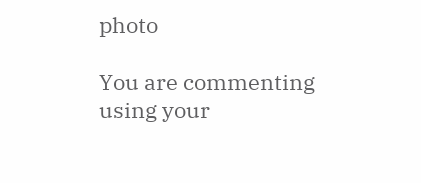photo

You are commenting using your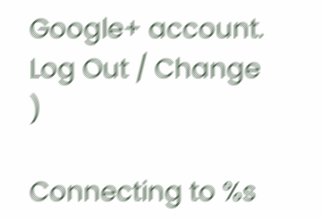Google+ account. Log Out / Change )

Connecting to %s